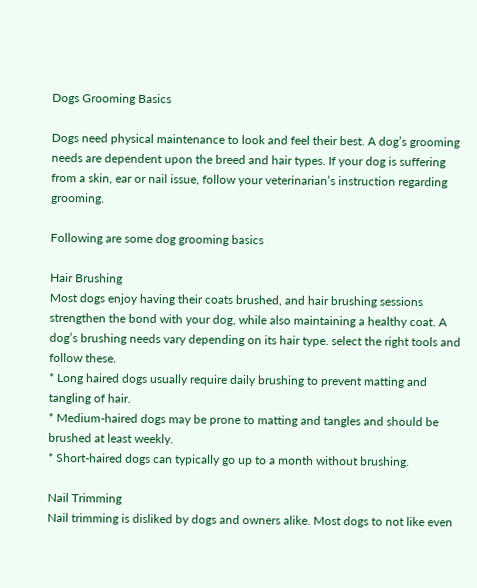Dogs Grooming Basics

Dogs need physical maintenance to look and feel their best. A dog’s grooming needs are dependent upon the breed and hair types. If your dog is suffering from a skin, ear or nail issue, follow your veterinarian’s instruction regarding grooming.

Following are some dog grooming basics

Hair Brushing
Most dogs enjoy having their coats brushed, and hair brushing sessions strengthen the bond with your dog, while also maintaining a healthy coat. A dog’s brushing needs vary depending on its hair type. select the right tools and follow these.
* Long haired dogs usually require daily brushing to prevent matting and tangling of hair.
* Medium-haired dogs may be prone to matting and tangles and should be brushed at least weekly.
* Short-haired dogs can typically go up to a month without brushing.

Nail Trimming
Nail trimming is disliked by dogs and owners alike. Most dogs to not like even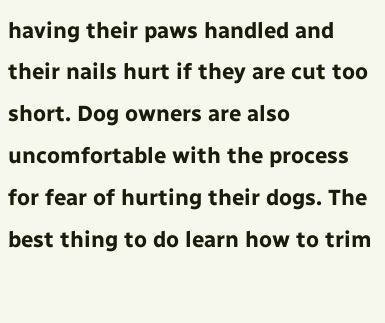having their paws handled and their nails hurt if they are cut too short. Dog owners are also uncomfortable with the process for fear of hurting their dogs. The best thing to do learn how to trim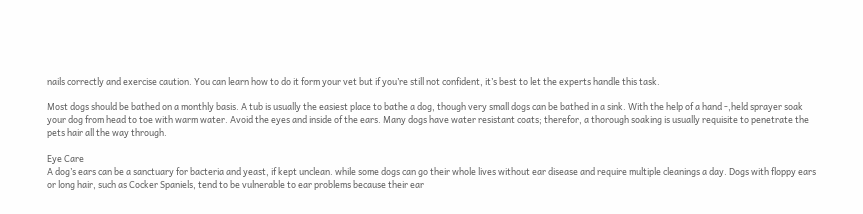nails correctly and exercise caution. You can learn how to do it form your vet but if you’re still not confident, it’s best to let the experts handle this task.

Most dogs should be bathed on a monthly basis. A tub is usually the easiest place to bathe a dog, though very small dogs can be bathed in a sink. With the help of a hand -,held sprayer soak your dog from head to toe with warm water. Avoid the eyes and inside of the ears. Many dogs have water resistant coats; therefor, a thorough soaking is usually requisite to penetrate the pets hair all the way through.

Eye Care
A dog’s ears can be a sanctuary for bacteria and yeast, if kept unclean. while some dogs can go their whole lives without ear disease and require multiple cleanings a day. Dogs with floppy ears or long hair, such as Cocker Spaniels, tend to be vulnerable to ear problems because their ear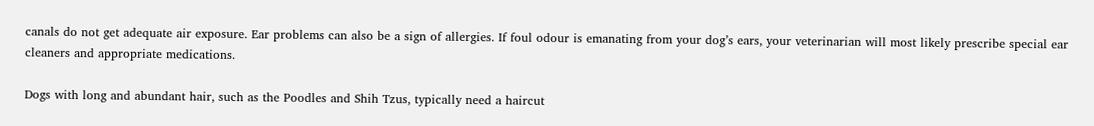canals do not get adequate air exposure. Ear problems can also be a sign of allergies. If foul odour is emanating from your dog’s ears, your veterinarian will most likely prescribe special ear cleaners and appropriate medications.

Dogs with long and abundant hair, such as the Poodles and Shih Tzus, typically need a haircut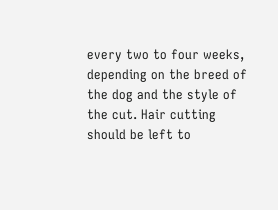every two to four weeks, depending on the breed of the dog and the style of the cut. Hair cutting should be left to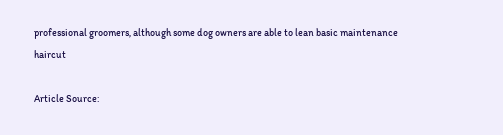professional groomers, although some dog owners are able to lean basic maintenance haircut

Article Source: